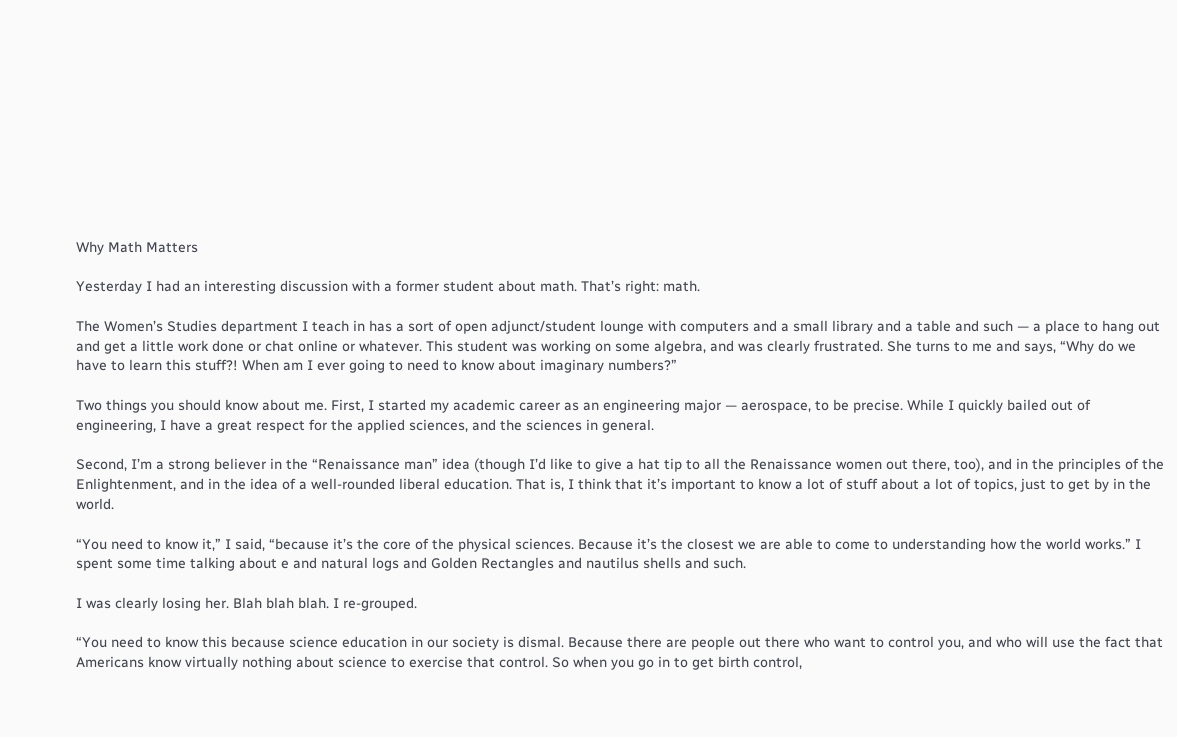Why Math Matters

Yesterday I had an interesting discussion with a former student about math. That’s right: math.

The Women’s Studies department I teach in has a sort of open adjunct/student lounge with computers and a small library and a table and such — a place to hang out and get a little work done or chat online or whatever. This student was working on some algebra, and was clearly frustrated. She turns to me and says, “Why do we have to learn this stuff?! When am I ever going to need to know about imaginary numbers?”

Two things you should know about me. First, I started my academic career as an engineering major — aerospace, to be precise. While I quickly bailed out of engineering, I have a great respect for the applied sciences, and the sciences in general.

Second, I’m a strong believer in the “Renaissance man” idea (though I’d like to give a hat tip to all the Renaissance women out there, too), and in the principles of the Enlightenment, and in the idea of a well-rounded liberal education. That is, I think that it’s important to know a lot of stuff about a lot of topics, just to get by in the world.

“You need to know it,” I said, “because it’s the core of the physical sciences. Because it’s the closest we are able to come to understanding how the world works.” I spent some time talking about e and natural logs and Golden Rectangles and nautilus shells and such.

I was clearly losing her. Blah blah blah. I re-grouped.

“You need to know this because science education in our society is dismal. Because there are people out there who want to control you, and who will use the fact that Americans know virtually nothing about science to exercise that control. So when you go in to get birth control,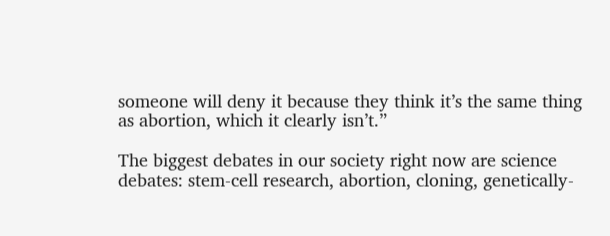someone will deny it because they think it’s the same thing as abortion, which it clearly isn’t.”

The biggest debates in our society right now are science debates: stem-cell research, abortion, cloning, genetically-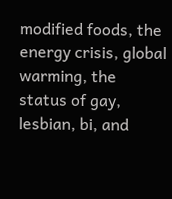modified foods, the energy crisis, global warming, the status of gay, lesbian, bi, and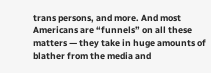trans persons, and more. And most Americans are “funnels” on all these matters — they take in huge amounts of blather from the media and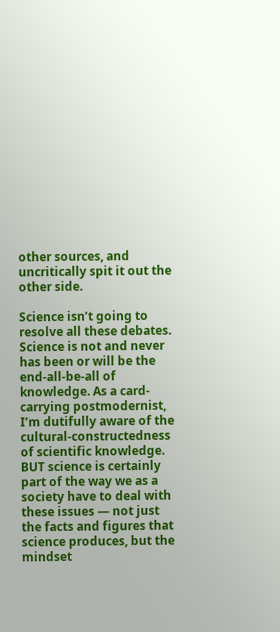other sources, and uncritically spit it out the other side.

Science isn’t going to resolve all these debates. Science is not and never has been or will be the end-all-be-all of knowledge. As a card-carrying postmodernist, I’m dutifully aware of the cultural-constructedness of scientific knowledge. BUT science is certainly part of the way we as a society have to deal with these issues — not just the facts and figures that science produces, but the mindset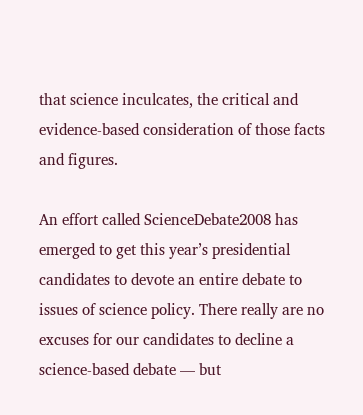that science inculcates, the critical and evidence-based consideration of those facts and figures.

An effort called ScienceDebate2008 has emerged to get this year’s presidential candidates to devote an entire debate to issues of science policy. There really are no excuses for our candidates to decline a science-based debate — but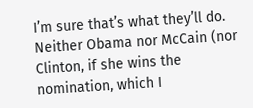I’m sure that’s what they’ll do. Neither Obama nor McCain (nor Clinton, if she wins the nomination, which I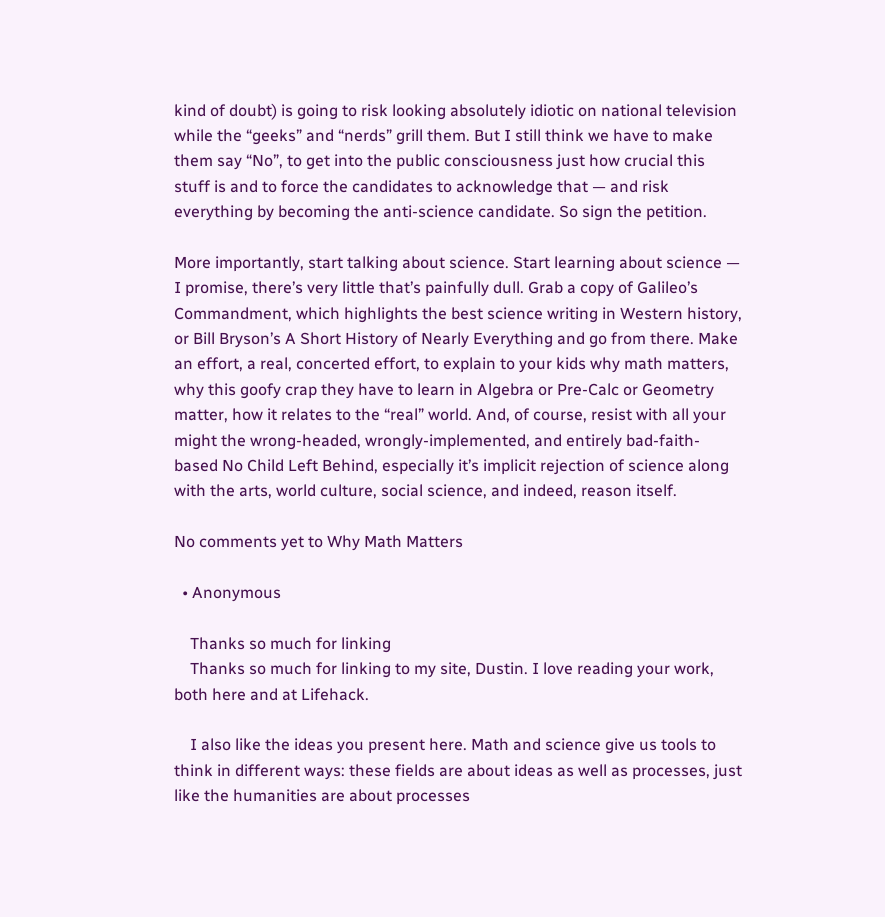kind of doubt) is going to risk looking absolutely idiotic on national television while the “geeks” and “nerds” grill them. But I still think we have to make them say “No”, to get into the public consciousness just how crucial this stuff is and to force the candidates to acknowledge that — and risk everything by becoming the anti-science candidate. So sign the petition.

More importantly, start talking about science. Start learning about science — I promise, there’s very little that’s painfully dull. Grab a copy of Galileo’s Commandment, which highlights the best science writing in Western history, or Bill Bryson’s A Short History of Nearly Everything and go from there. Make an effort, a real, concerted effort, to explain to your kids why math matters, why this goofy crap they have to learn in Algebra or Pre-Calc or Geometry matter, how it relates to the “real” world. And, of course, resist with all your might the wrong-headed, wrongly-implemented, and entirely bad-faith-based No Child Left Behind, especially it’s implicit rejection of science along with the arts, world culture, social science, and indeed, reason itself.

No comments yet to Why Math Matters

  • Anonymous

    Thanks so much for linking
    Thanks so much for linking to my site, Dustin. I love reading your work, both here and at Lifehack.

    I also like the ideas you present here. Math and science give us tools to think in different ways: these fields are about ideas as well as processes, just like the humanities are about processes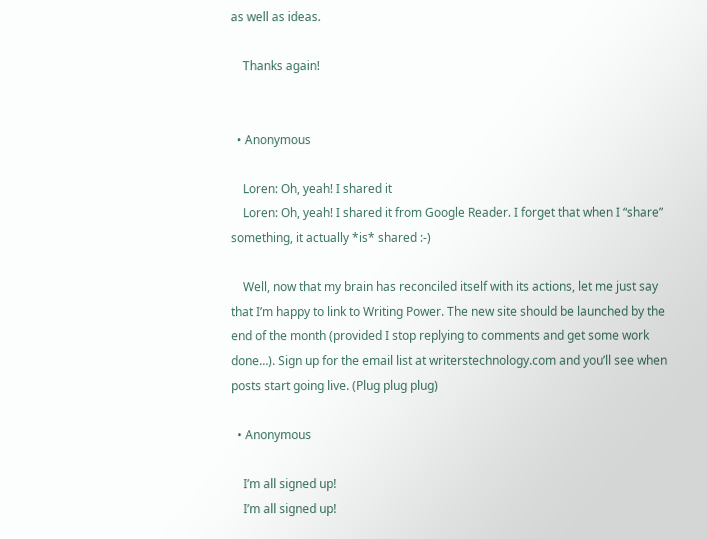as well as ideas.

    Thanks again!


  • Anonymous

    Loren: Oh, yeah! I shared it
    Loren: Oh, yeah! I shared it from Google Reader. I forget that when I “share” something, it actually *is* shared :-)

    Well, now that my brain has reconciled itself with its actions, let me just say that I’m happy to link to Writing Power. The new site should be launched by the end of the month (provided I stop replying to comments and get some work done…). Sign up for the email list at writerstechnology.com and you’ll see when posts start going live. (Plug plug plug)

  • Anonymous

    I’m all signed up!
    I’m all signed up!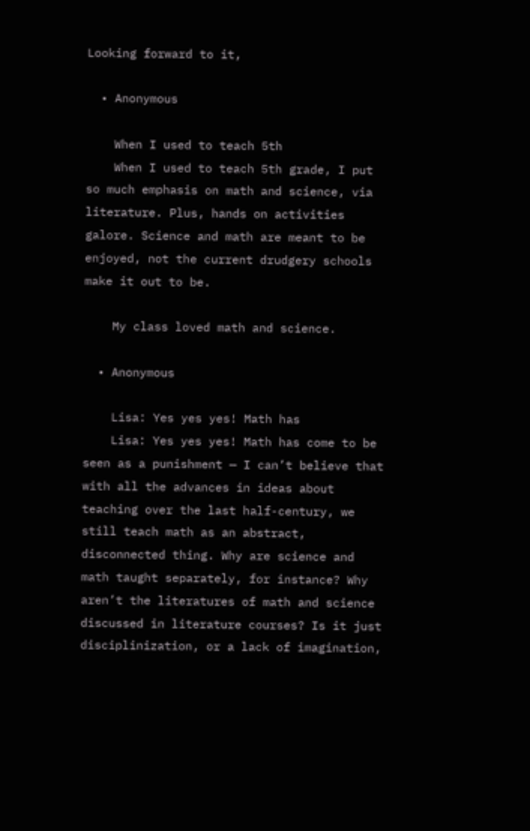Looking forward to it,

  • Anonymous

    When I used to teach 5th
    When I used to teach 5th grade, I put so much emphasis on math and science, via literature. Plus, hands on activities galore. Science and math are meant to be enjoyed, not the current drudgery schools make it out to be.

    My class loved math and science.

  • Anonymous

    Lisa: Yes yes yes! Math has
    Lisa: Yes yes yes! Math has come to be seen as a punishment — I can’t believe that with all the advances in ideas about teaching over the last half-century, we still teach math as an abstract, disconnected thing. Why are science and math taught separately, for instance? Why aren’t the literatures of math and science discussed in literature courses? Is it just disciplinization, or a lack of imagination,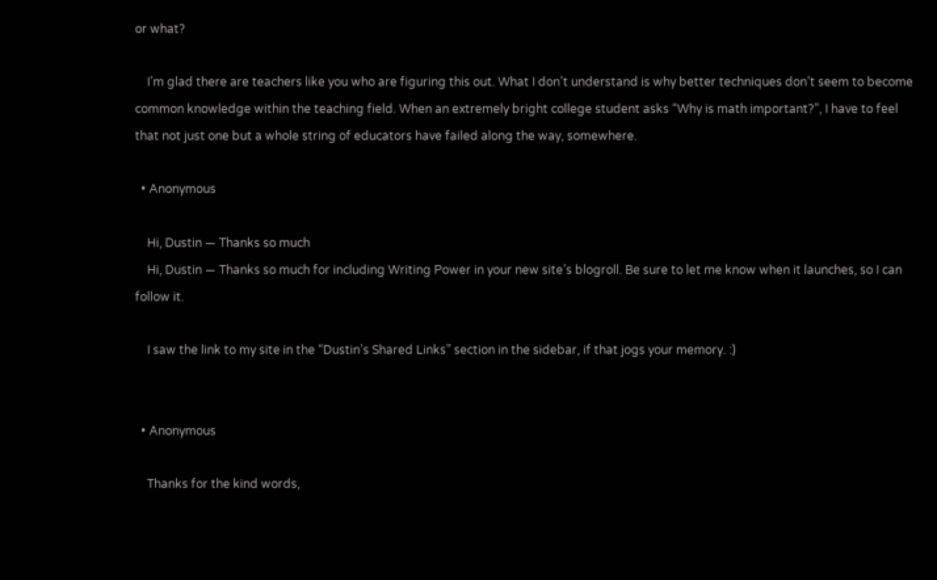or what?

    I’m glad there are teachers like you who are figuring this out. What I don’t understand is why better techniques don’t seem to become common knowledge within the teaching field. When an extremely bright college student asks “Why is math important?”, I have to feel that not just one but a whole string of educators have failed along the way, somewhere.

  • Anonymous

    Hi, Dustin — Thanks so much
    Hi, Dustin — Thanks so much for including Writing Power in your new site’s blogroll. Be sure to let me know when it launches, so I can follow it.

    I saw the link to my site in the “Dustin’s Shared Links” section in the sidebar, if that jogs your memory. :)


  • Anonymous

    Thanks for the kind words,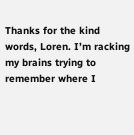Thanks for the kind words, Loren. I’m racking my brains trying to remember where I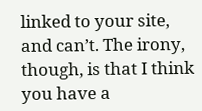linked to your site, and can’t. The irony, though, is that I think you have a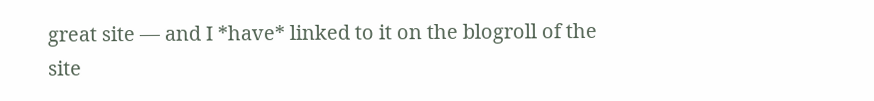great site — and I *have* linked to it on the blogroll of the site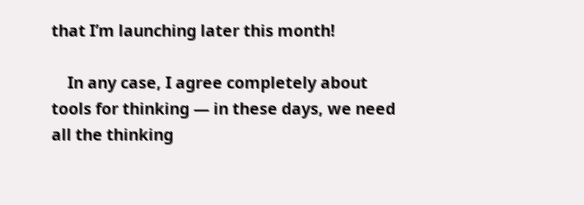that I’m launching later this month!

    In any case, I agree completely about tools for thinking — in these days, we need all the thinking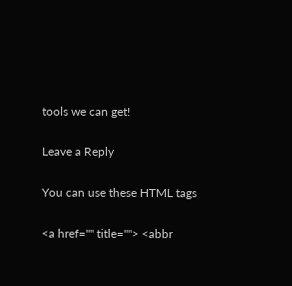tools we can get!

Leave a Reply

You can use these HTML tags

<a href="" title=""> <abbr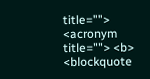title=""> <acronym title=""> <b> <blockquote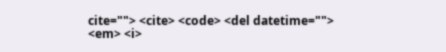cite=""> <cite> <code> <del datetime=""> <em> <i>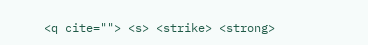<q cite=""> <s> <strike> <strong>